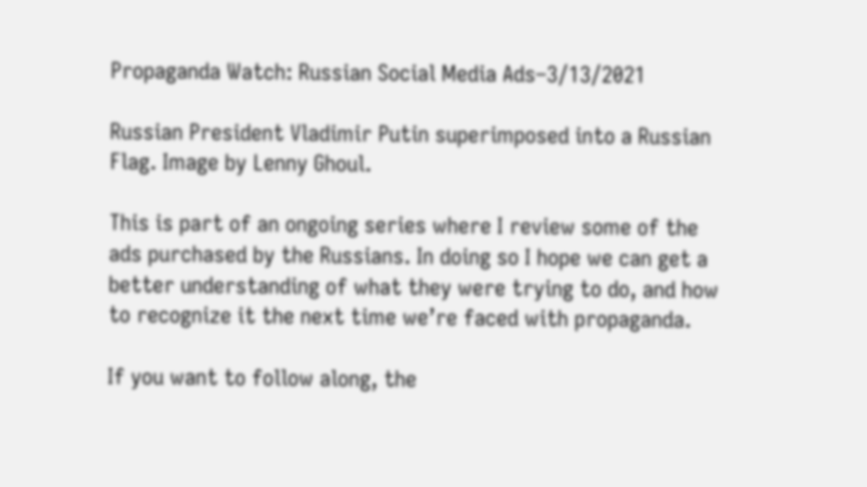Propaganda Watch: Russian Social Media Ads–3/13/2021

Russian President Vladimir Putin superimposed into a Russian Flag. Image by Lenny Ghoul.

This is part of an ongoing series where I review some of the ads purchased by the Russians. In doing so I hope we can get a better understanding of what they were trying to do, and how to recognize it the next time we’re faced with propaganda.

If you want to follow along, the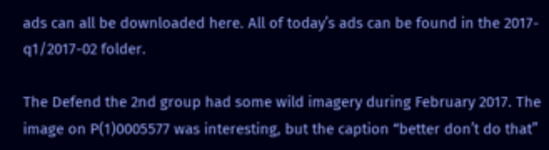ads can all be downloaded here. All of today’s ads can be found in the 2017-q1/2017-02 folder.

The Defend the 2nd group had some wild imagery during February 2017. The image on P(1)0005577 was interesting, but the caption “better don’t do that”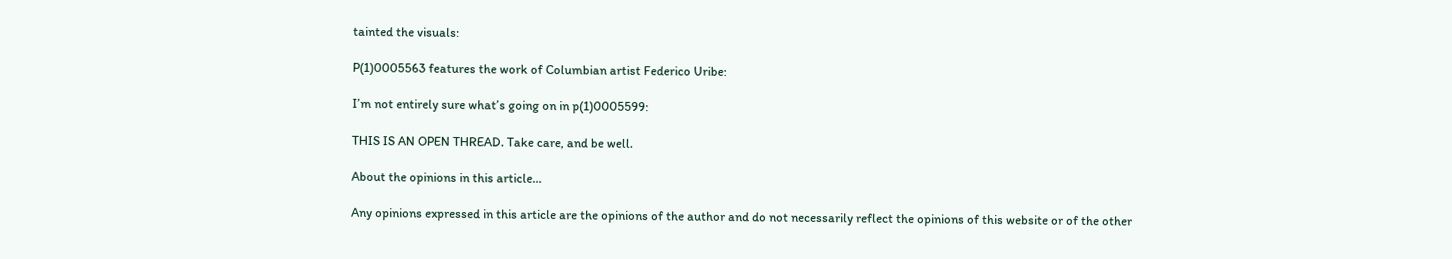tainted the visuals:

P(1)0005563 features the work of Columbian artist Federico Uribe:

I’m not entirely sure what’s going on in p(1)0005599:

THIS IS AN OPEN THREAD. Take care, and be well.

About the opinions in this article…

Any opinions expressed in this article are the opinions of the author and do not necessarily reflect the opinions of this website or of the other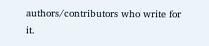authors/contributors who write for it.